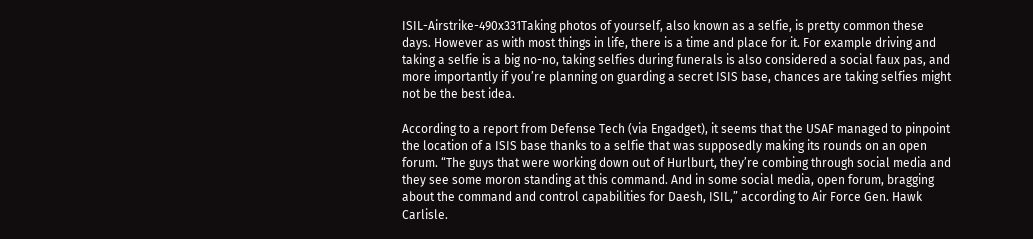ISIL-Airstrike-490x331Taking photos of yourself, also known as a selfie, is pretty common these days. However as with most things in life, there is a time and place for it. For example driving and taking a selfie is a big no-no, taking selfies during funerals is also considered a social faux pas, and more importantly if you’re planning on guarding a secret ISIS base, chances are taking selfies might not be the best idea.

According to a report from Defense Tech (via Engadget), it seems that the USAF managed to pinpoint the location of a ISIS base thanks to a selfie that was supposedly making its rounds on an open forum. “The guys that were working down out of Hurlburt, they’re combing through social media and they see some moron standing at this command. And in some social media, open forum, bragging about the command and control capabilities for Daesh, ISIL,” according to Air Force Gen. Hawk Carlisle.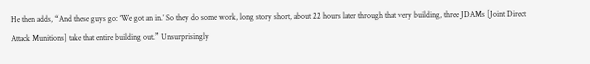He then adds, “And these guys go: ‘We got an in.’ So they do some work, long story short, about 22 hours later through that very building, three JDAMs [Joint Direct Attack Munitions] take that entire building out.” Unsurprisingly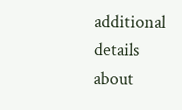additional details about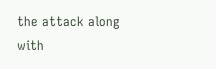the attack along with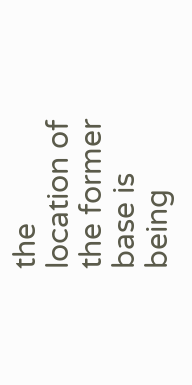the location of the former base is being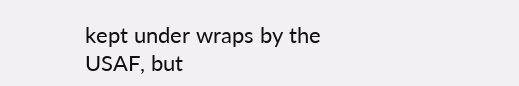kept under wraps by the USAF, but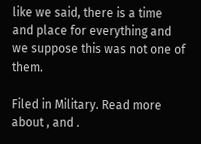like we said, there is a time and place for everything and we suppose this was not one of them.

Filed in Military. Read more about , and .